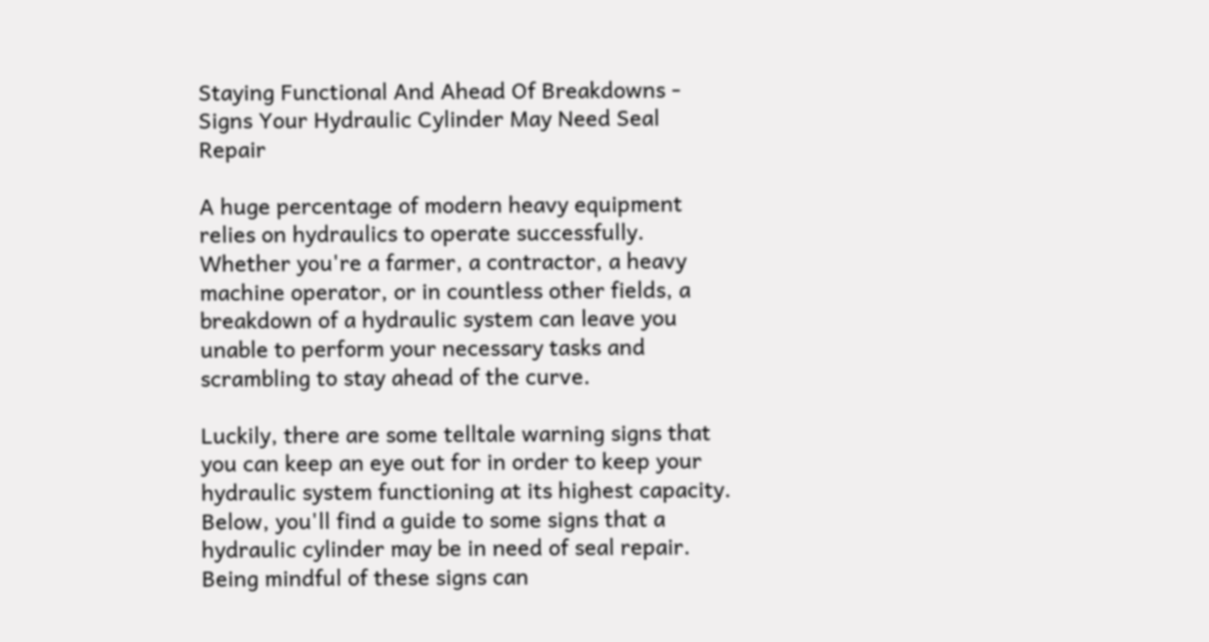Staying Functional And Ahead Of Breakdowns - Signs Your Hydraulic Cylinder May Need Seal Repair

A huge percentage of modern heavy equipment relies on hydraulics to operate successfully. Whether you're a farmer, a contractor, a heavy machine operator, or in countless other fields, a breakdown of a hydraulic system can leave you unable to perform your necessary tasks and scrambling to stay ahead of the curve.

Luckily, there are some telltale warning signs that you can keep an eye out for in order to keep your hydraulic system functioning at its highest capacity. Below, you'll find a guide to some signs that a hydraulic cylinder may be in need of seal repair. Being mindful of these signs can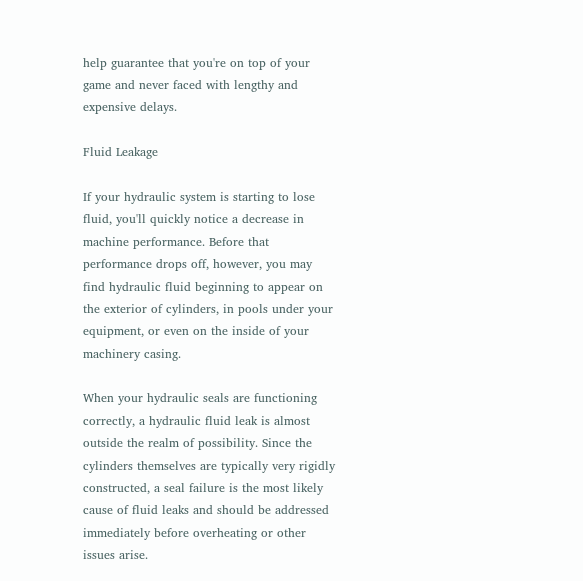help guarantee that you're on top of your game and never faced with lengthy and expensive delays.

Fluid Leakage

If your hydraulic system is starting to lose fluid, you'll quickly notice a decrease in machine performance. Before that performance drops off, however, you may find hydraulic fluid beginning to appear on the exterior of cylinders, in pools under your equipment, or even on the inside of your machinery casing.

When your hydraulic seals are functioning correctly, a hydraulic fluid leak is almost outside the realm of possibility. Since the cylinders themselves are typically very rigidly constructed, a seal failure is the most likely cause of fluid leaks and should be addressed immediately before overheating or other issues arise.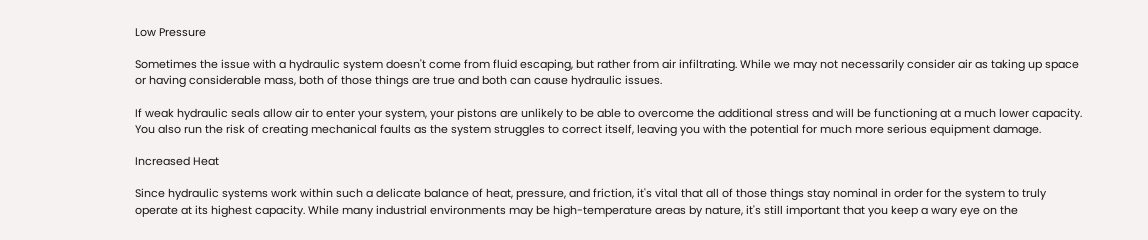Low Pressure

Sometimes the issue with a hydraulic system doesn't come from fluid escaping, but rather from air infiltrating. While we may not necessarily consider air as taking up space or having considerable mass, both of those things are true and both can cause hydraulic issues.

If weak hydraulic seals allow air to enter your system, your pistons are unlikely to be able to overcome the additional stress and will be functioning at a much lower capacity. You also run the risk of creating mechanical faults as the system struggles to correct itself, leaving you with the potential for much more serious equipment damage.

Increased Heat

Since hydraulic systems work within such a delicate balance of heat, pressure, and friction, it's vital that all of those things stay nominal in order for the system to truly operate at its highest capacity. While many industrial environments may be high-temperature areas by nature, it's still important that you keep a wary eye on the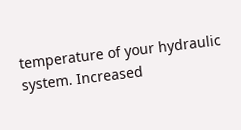temperature of your hydraulic system. Increased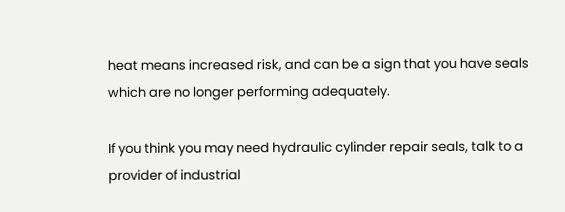heat means increased risk, and can be a sign that you have seals which are no longer performing adequately.

If you think you may need hydraulic cylinder repair seals, talk to a provider of industrial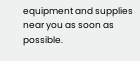equipment and supplies near you as soon as possible.